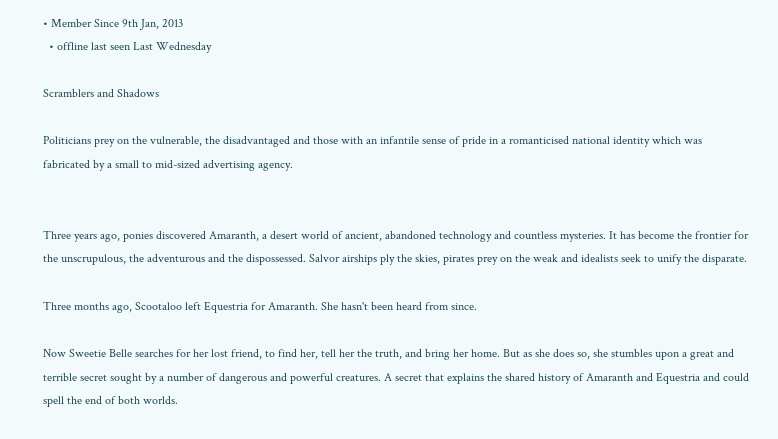• Member Since 9th Jan, 2013
  • offline last seen Last Wednesday

Scramblers and Shadows

Politicians prey on the vulnerable, the disadvantaged and those with an infantile sense of pride in a romanticised national identity which was fabricated by a small to mid-sized advertising agency.


Three years ago, ponies discovered Amaranth, a desert world of ancient, abandoned technology and countless mysteries. It has become the frontier for the unscrupulous, the adventurous and the dispossessed. Salvor airships ply the skies, pirates prey on the weak and idealists seek to unify the disparate.

Three months ago, Scootaloo left Equestria for Amaranth. She hasn't been heard from since.

Now Sweetie Belle searches for her lost friend, to find her, tell her the truth, and bring her home. But as she does so, she stumbles upon a great and terrible secret sought by a number of dangerous and powerful creatures. A secret that explains the shared history of Amaranth and Equestria and could spell the end of both worlds.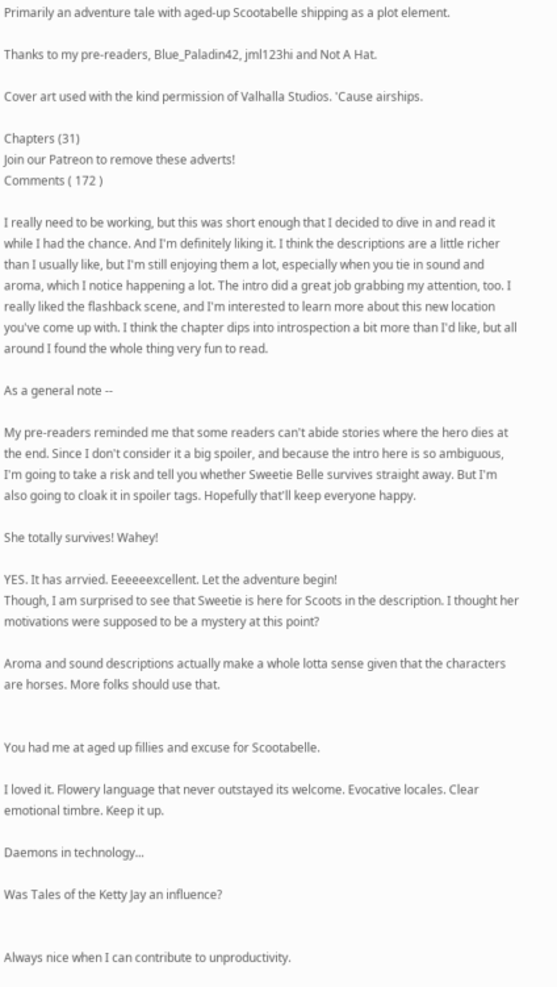Primarily an adventure tale with aged-up Scootabelle shipping as a plot element.

Thanks to my pre-readers, Blue_Paladin42, jml123hi and Not A Hat.

Cover art used with the kind permission of Valhalla Studios. 'Cause airships.

Chapters (31)
Join our Patreon to remove these adverts!
Comments ( 172 )

I really need to be working, but this was short enough that I decided to dive in and read it while I had the chance. And I'm definitely liking it. I think the descriptions are a little richer than I usually like, but I'm still enjoying them a lot, especially when you tie in sound and aroma, which I notice happening a lot. The intro did a great job grabbing my attention, too. I really liked the flashback scene, and I'm interested to learn more about this new location you've come up with. I think the chapter dips into introspection a bit more than I'd like, but all around I found the whole thing very fun to read.

As a general note --

My pre-readers reminded me that some readers can't abide stories where the hero dies at the end. Since I don't consider it a big spoiler, and because the intro here is so ambiguous, I'm going to take a risk and tell you whether Sweetie Belle survives straight away. But I'm also going to cloak it in spoiler tags. Hopefully that'll keep everyone happy.

She totally survives! Wahey!

YES. It has arrvied. Eeeeeexcellent. Let the adventure begin!
Though, I am surprised to see that Sweetie is here for Scoots in the description. I thought her motivations were supposed to be a mystery at this point?

Aroma and sound descriptions actually make a whole lotta sense given that the characters are horses. More folks should use that.


You had me at aged up fillies and excuse for Scootabelle.

I loved it. Flowery language that never outstayed its welcome. Evocative locales. Clear emotional timbre. Keep it up.

Daemons in technology...

Was Tales of the Ketty Jay an influence?


Always nice when I can contribute to unproductivity.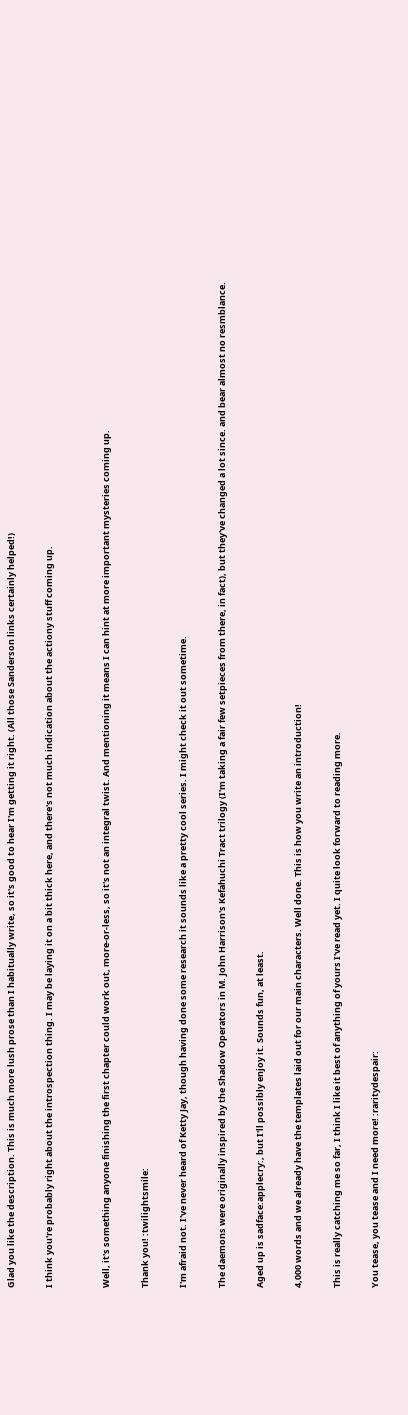Glad you like the description. This is much more lush prose than I habitually write, so it's good to hear I'm getting it right. (All those Sanderson links certainly helped!)

I think you're probably right about the introspection thing. I may be laying it on a bit thick here, and there's not much indication about the actiony stuff coming up.


Well, it's something anyone finishing the first chapter could work out, more-or-less, so it's not an integral twist. And mentioning it means I can hint at more important mysteries coming up.

Thank you! :twilightsmile:

I'm afraid not. I've never heard of Ketty Jay, though having done some research it sounds like a pretty cool series. I might check it out sometime.

The daemons were originally inspired by the Shadow Operators in M. John Harrison's Kefahuchi Tract trilogy (I'm taking a fair few setpieces from there, in fact), but they've changed a lot since. and bear almost no resmblance.

Aged up is sadface:applecry:, but I'll possibly enjoy it. Sounds fun, at least.

4,000 words and we already have the templates laid out for our main characters. Well done. This is how you write an introduction!

This is really catching me so far, I think I like it best of anything of yours I've read yet. I quite look forward to reading more.

You tease, you tease and I need more! :raritydespair: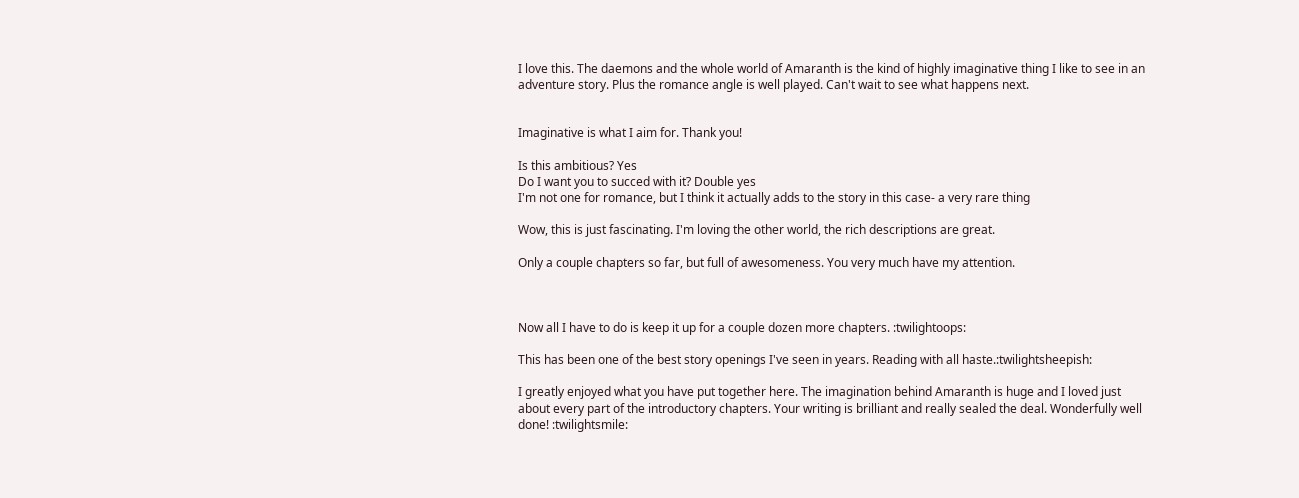I love this. The daemons and the whole world of Amaranth is the kind of highly imaginative thing I like to see in an adventure story. Plus the romance angle is well played. Can't wait to see what happens next.


Imaginative is what I aim for. Thank you!

Is this ambitious? Yes
Do I want you to succed with it? Double yes
I'm not one for romance, but I think it actually adds to the story in this case- a very rare thing

Wow, this is just fascinating. I'm loving the other world, the rich descriptions are great.

Only a couple chapters so far, but full of awesomeness. You very much have my attention.



Now all I have to do is keep it up for a couple dozen more chapters. :twilightoops:

This has been one of the best story openings I've seen in years. Reading with all haste.:twilightsheepish:

I greatly enjoyed what you have put together here. The imagination behind Amaranth is huge and I loved just about every part of the introductory chapters. Your writing is brilliant and really sealed the deal. Wonderfully well done! :twilightsmile: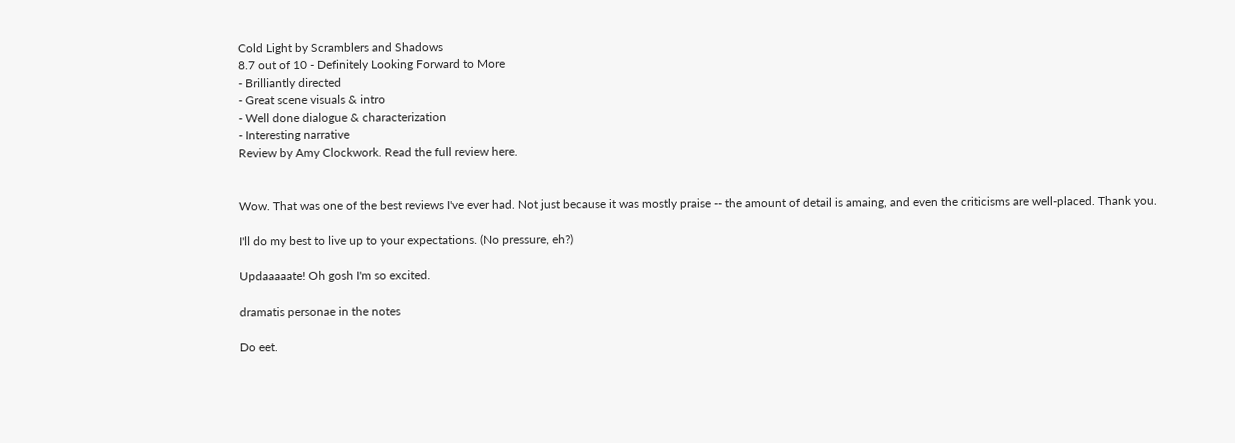Cold Light by Scramblers and Shadows
8.7 out of 10 - Definitely Looking Forward to More
- Brilliantly directed
- Great scene visuals & intro
- Well done dialogue & characterization
- Interesting narrative
Review by Amy Clockwork. Read the full review here.


Wow. That was one of the best reviews I've ever had. Not just because it was mostly praise -- the amount of detail is amaing, and even the criticisms are well-placed. Thank you.

I'll do my best to live up to your expectations. (No pressure, eh?)

Updaaaaate! Oh gosh I'm so excited.

dramatis personae in the notes

Do eet.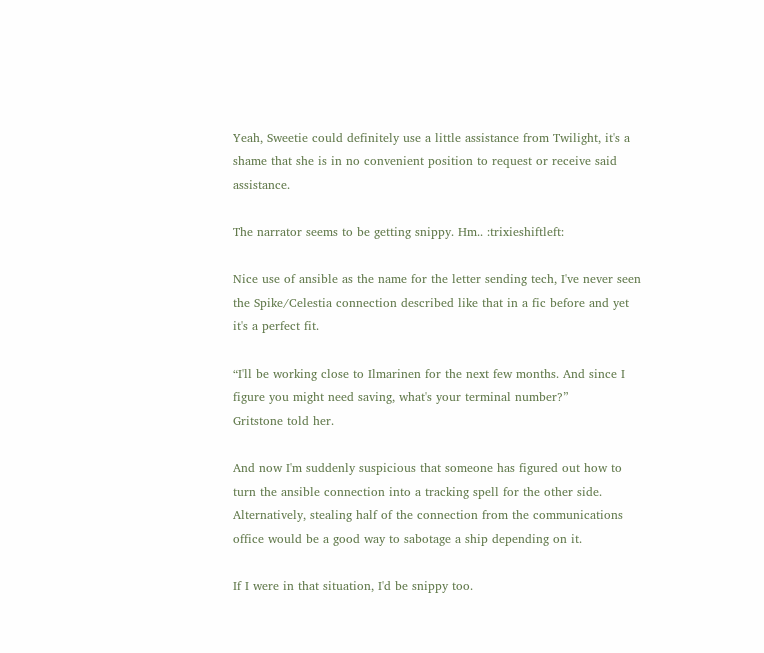Yeah, Sweetie could definitely use a little assistance from Twilight, it's a shame that she is in no convenient position to request or receive said assistance.

The narrator seems to be getting snippy. Hm.. :trixieshiftleft:

Nice use of ansible as the name for the letter sending tech, I've never seen the Spike/Celestia connection described like that in a fic before and yet it's a perfect fit.

“I'll be working close to Ilmarinen for the next few months. And since I figure you might need saving, what's your terminal number?”
Gritstone told her.

And now I'm suddenly suspicious that someone has figured out how to turn the ansible connection into a tracking spell for the other side. Alternatively, stealing half of the connection from the communications office would be a good way to sabotage a ship depending on it.

If I were in that situation, I'd be snippy too.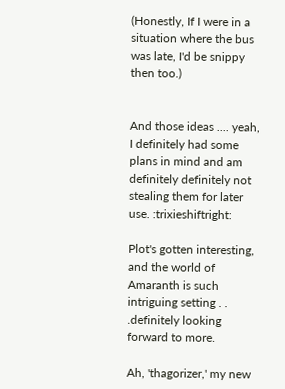(Honestly, If I were in a situation where the bus was late, I'd be snippy then too.)


And those ideas .... yeah, I definitely had some plans in mind and am definitely definitely not stealing them for later use. :trixieshiftright:

Plot's gotten interesting, and the world of Amaranth is such intriguing setting . . .definitely looking forward to more.

Ah, 'thagorizer,' my new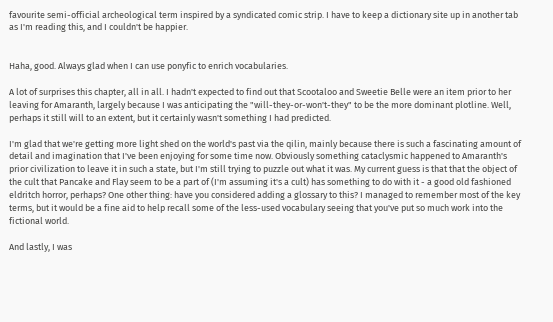favourite semi-official archeological term inspired by a syndicated comic strip. I have to keep a dictionary site up in another tab as I'm reading this, and I couldn't be happier.


Haha, good. Always glad when I can use ponyfic to enrich vocabularies.

A lot of surprises this chapter, all in all. I hadn't expected to find out that Scootaloo and Sweetie Belle were an item prior to her leaving for Amaranth, largely because I was anticipating the "will-they-or-won't-they" to be the more dominant plotline. Well, perhaps it still will to an extent, but it certainly wasn't something I had predicted.

I'm glad that we're getting more light shed on the world's past via the qilin, mainly because there is such a fascinating amount of detail and imagination that I've been enjoying for some time now. Obviously something cataclysmic happened to Amaranth's prior civilization to leave it in such a state, but I'm still trying to puzzle out what it was. My current guess is that that the object of the cult that Pancake and Flay seem to be a part of (I'm assuming it's a cult) has something to do with it - a good old fashioned eldritch horror, perhaps? One other thing: have you considered adding a glossary to this? I managed to remember most of the key terms, but it would be a fine aid to help recall some of the less-used vocabulary seeing that you've put so much work into the fictional world.

And lastly, I was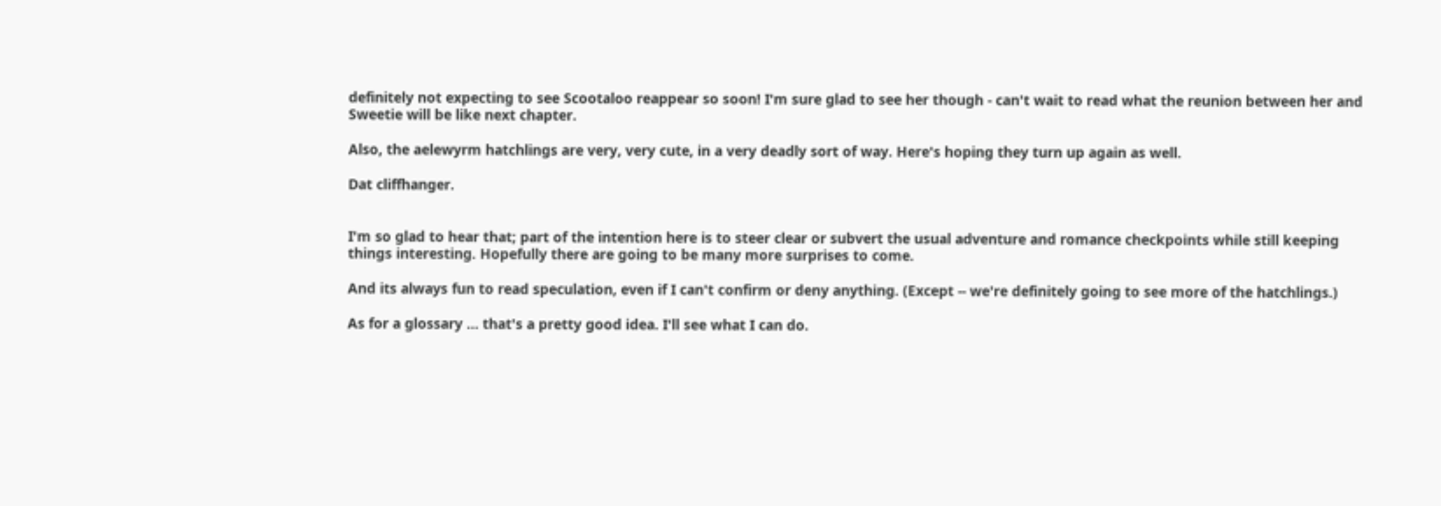definitely not expecting to see Scootaloo reappear so soon! I'm sure glad to see her though - can't wait to read what the reunion between her and Sweetie will be like next chapter.

Also, the aelewyrm hatchlings are very, very cute, in a very deadly sort of way. Here's hoping they turn up again as well.

Dat cliffhanger.


I'm so glad to hear that; part of the intention here is to steer clear or subvert the usual adventure and romance checkpoints while still keeping things interesting. Hopefully there are going to be many more surprises to come.

And its always fun to read speculation, even if I can't confirm or deny anything. (Except -- we're definitely going to see more of the hatchlings.)

As for a glossary ... that's a pretty good idea. I'll see what I can do.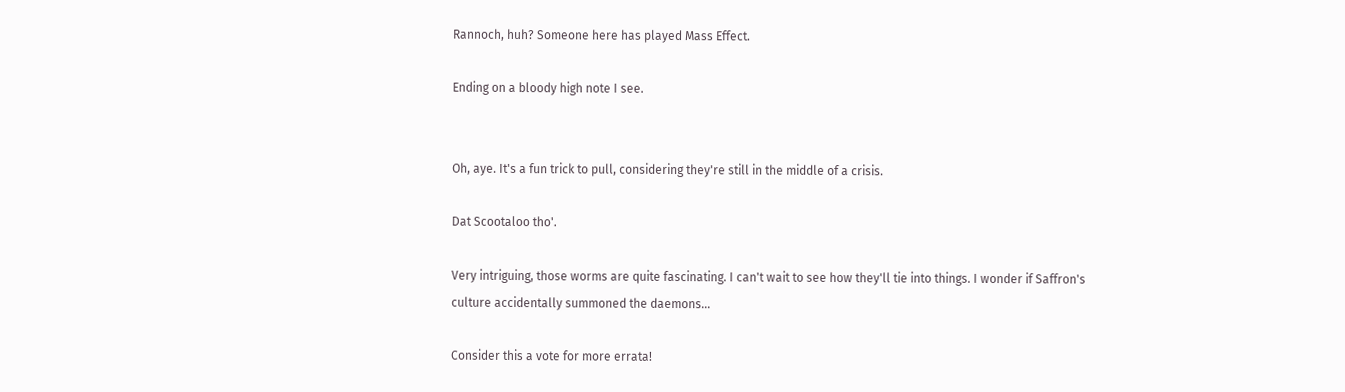Rannoch, huh? Someone here has played Mass Effect.

Ending on a bloody high note I see.


Oh, aye. It's a fun trick to pull, considering they're still in the middle of a crisis.

Dat Scootaloo tho'.

Very intriguing, those worms are quite fascinating. I can't wait to see how they'll tie into things. I wonder if Saffron's culture accidentally summoned the daemons...

Consider this a vote for more errata!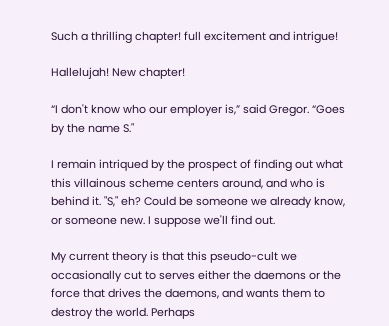Such a thrilling chapter! full excitement and intrigue!

Hallelujah! New chapter!

“I don't know who our employer is,” said Gregor. “Goes by the name S."

I remain intriqued by the prospect of finding out what this villainous scheme centers around, and who is behind it. "S," eh? Could be someone we already know, or someone new. I suppose we'll find out.

My current theory is that this pseudo-cult we occasionally cut to serves either the daemons or the force that drives the daemons, and wants them to destroy the world. Perhaps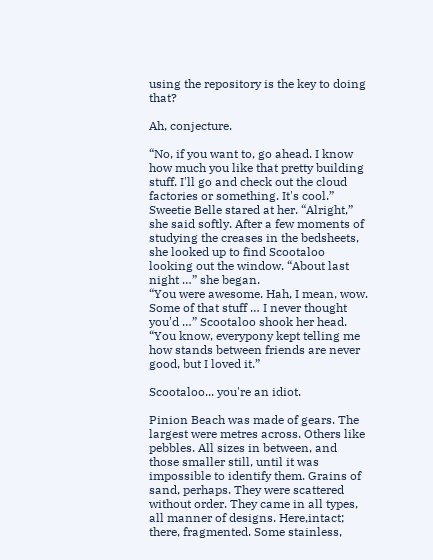using the repository is the key to doing that?

Ah, conjecture.

“No, if you want to, go ahead. I know how much you like that pretty building stuff. I'll go and check out the cloud factories or something. It's cool.”
Sweetie Belle stared at her. “Alright,” she said softly. After a few moments of studying the creases in the bedsheets, she looked up to find Scootaloo looking out the window. “About last night …” she began.
“You were awesome. Hah, I mean, wow. Some of that stuff … I never thought you'd …” Scootaloo shook her head. “You know, everypony kept telling me how stands between friends are never good, but I loved it.”

Scootaloo... you're an idiot.

Pinion Beach was made of gears. The largest were metres across. Others like pebbles. All sizes in between, and those smaller still, until it was impossible to identify them. Grains of sand, perhaps. They were scattered without order. They came in all types, all manner of designs. Here,intact; there, fragmented. Some stainless,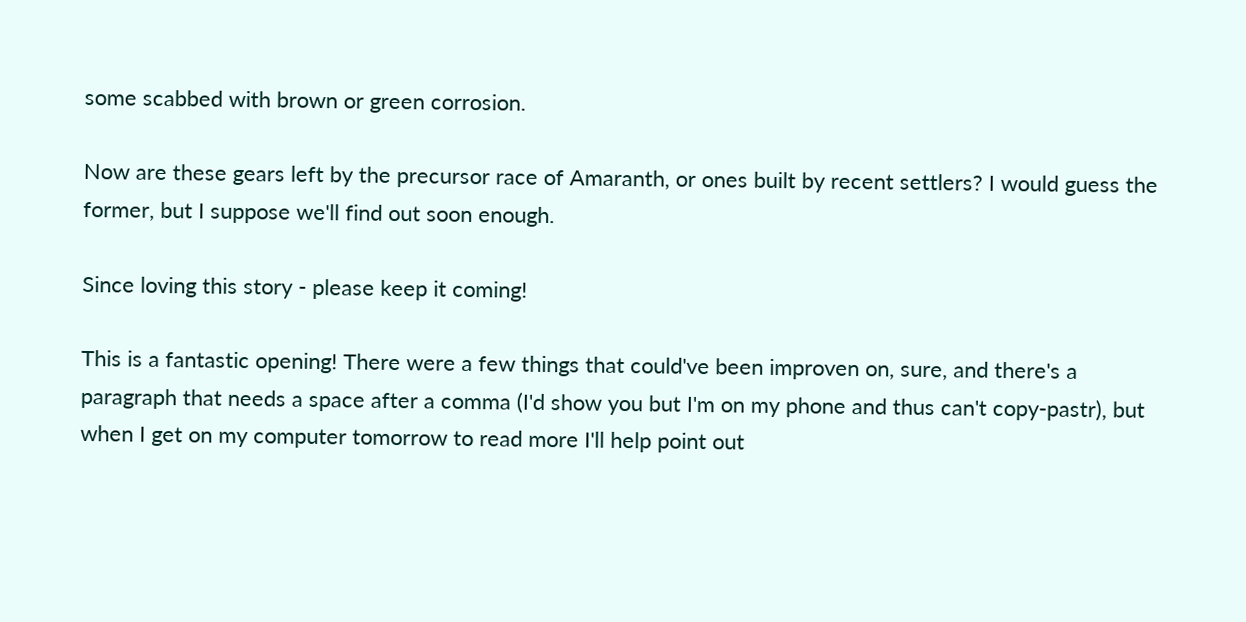some scabbed with brown or green corrosion.

Now are these gears left by the precursor race of Amaranth, or ones built by recent settlers? I would guess the former, but I suppose we'll find out soon enough.

Since loving this story - please keep it coming!

This is a fantastic opening! There were a few things that could've been improven on, sure, and there's a paragraph that needs a space after a comma (I'd show you but I'm on my phone and thus can't copy-pastr), but when I get on my computer tomorrow to read more I'll help point out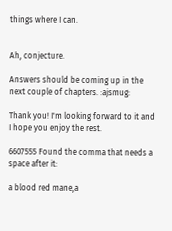things where I can.


Ah, conjecture.

Answers should be coming up in the next couple of chapters. :ajsmug:

Thank you! I'm looking forward to it and I hope you enjoy the rest.

6607555 Found the comma that needs a space after it:

a blood red mane,a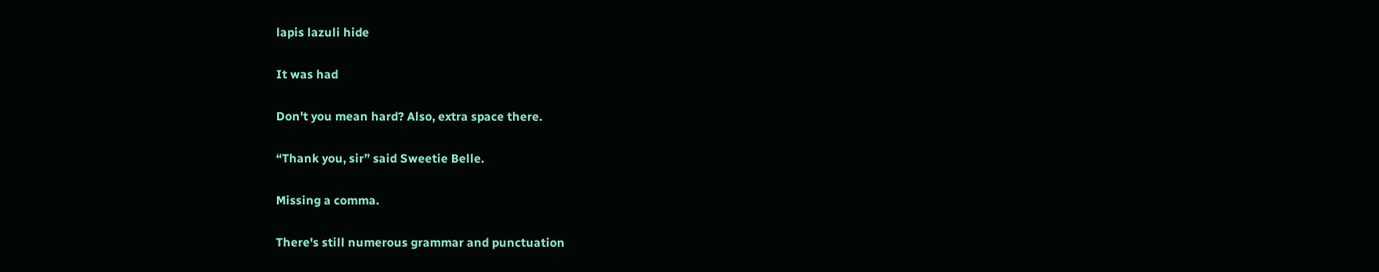lapis lazuli hide

It was had

Don't you mean hard? Also, extra space there.

“Thank you, sir” said Sweetie Belle.

Missing a comma.

There's still numerous grammar and punctuation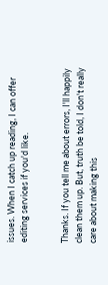issues. When I catch up reading, I can offer editing services if you'd like.


Thanks. If you tell me about errors, I'll happily clean them up. But, truth be told, I don't really care about making this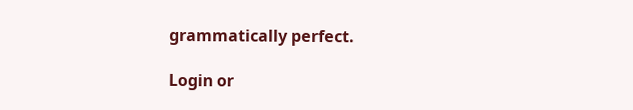grammatically perfect.

Login or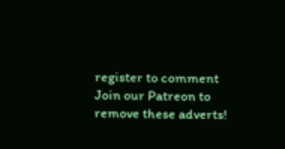register to comment
Join our Patreon to remove these adverts!